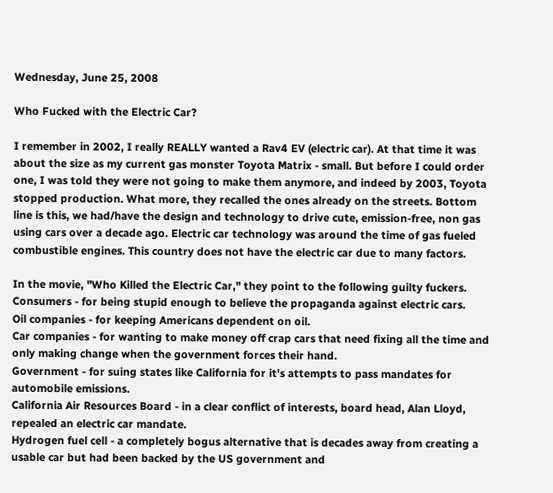Wednesday, June 25, 2008

Who Fucked with the Electric Car?

I remember in 2002, I really REALLY wanted a Rav4 EV (electric car). At that time it was about the size as my current gas monster Toyota Matrix - small. But before I could order one, I was told they were not going to make them anymore, and indeed by 2003, Toyota stopped production. What more, they recalled the ones already on the streets. Bottom line is this, we had/have the design and technology to drive cute, emission-free, non gas using cars over a decade ago. Electric car technology was around the time of gas fueled combustible engines. This country does not have the electric car due to many factors.

In the movie, "Who Killed the Electric Car," they point to the following guilty fuckers.
Consumers - for being stupid enough to believe the propaganda against electric cars.
Oil companies - for keeping Americans dependent on oil.
Car companies - for wanting to make money off crap cars that need fixing all the time and only making change when the government forces their hand.
Government - for suing states like California for it's attempts to pass mandates for automobile emissions.
California Air Resources Board - in a clear conflict of interests, board head, Alan Lloyd, repealed an electric car mandate.
Hydrogen fuel cell - a completely bogus alternative that is decades away from creating a usable car but had been backed by the US government and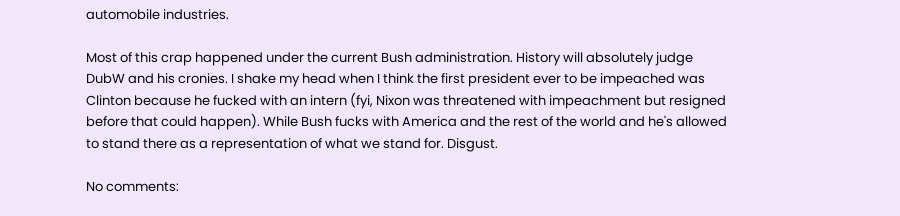automobile industries.

Most of this crap happened under the current Bush administration. History will absolutely judge DubW and his cronies. I shake my head when I think the first president ever to be impeached was Clinton because he fucked with an intern (fyi, Nixon was threatened with impeachment but resigned before that could happen). While Bush fucks with America and the rest of the world and he's allowed to stand there as a representation of what we stand for. Disgust.

No comments: